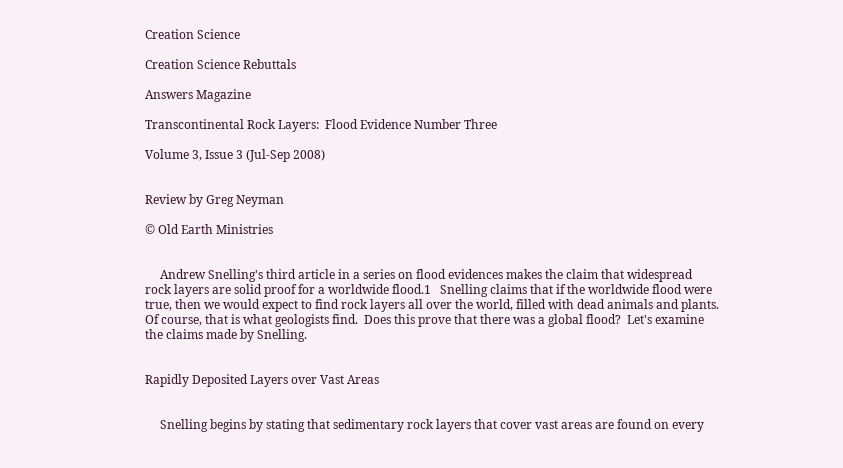Creation Science

Creation Science Rebuttals

Answers Magazine

Transcontinental Rock Layers:  Flood Evidence Number Three

Volume 3, Issue 3 (Jul-Sep 2008)


Review by Greg Neyman

© Old Earth Ministries


     Andrew Snelling's third article in a series on flood evidences makes the claim that widespread rock layers are solid proof for a worldwide flood.1   Snelling claims that if the worldwide flood were true, then we would expect to find rock layers all over the world, filled with dead animals and plants.  Of course, that is what geologists find.  Does this prove that there was a global flood?  Let's examine the claims made by Snelling.


Rapidly Deposited Layers over Vast Areas


     Snelling begins by stating that sedimentary rock layers that cover vast areas are found on every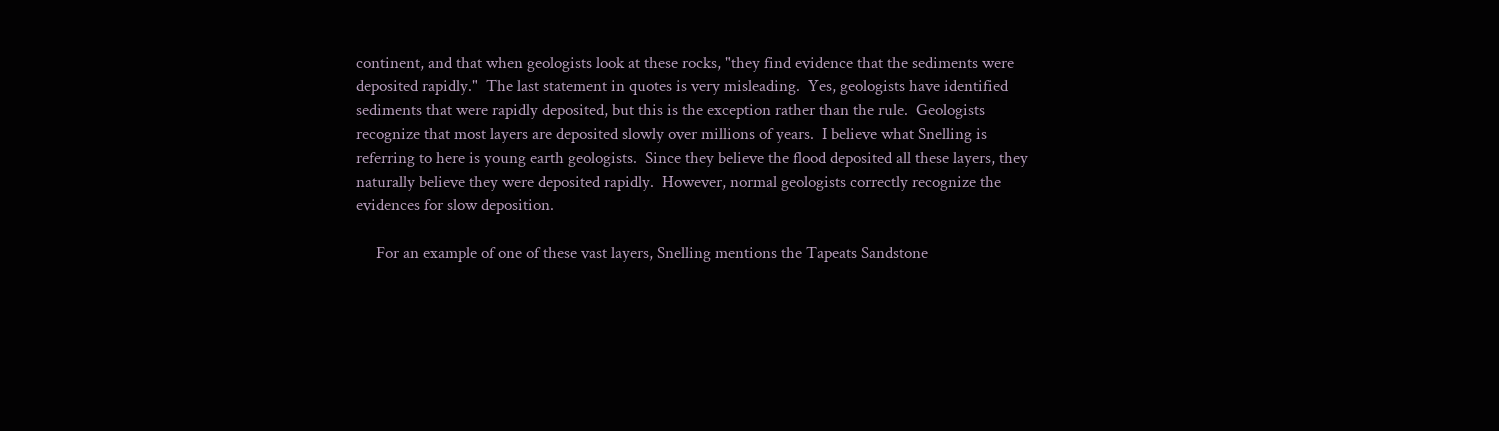continent, and that when geologists look at these rocks, "they find evidence that the sediments were deposited rapidly."  The last statement in quotes is very misleading.  Yes, geologists have identified sediments that were rapidly deposited, but this is the exception rather than the rule.  Geologists recognize that most layers are deposited slowly over millions of years.  I believe what Snelling is referring to here is young earth geologists.  Since they believe the flood deposited all these layers, they naturally believe they were deposited rapidly.  However, normal geologists correctly recognize the evidences for slow deposition.

     For an example of one of these vast layers, Snelling mentions the Tapeats Sandstone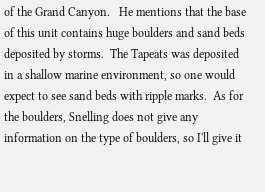of the Grand Canyon.   He mentions that the base of this unit contains huge boulders and sand beds deposited by storms.  The Tapeats was deposited in a shallow marine environment, so one would expect to see sand beds with ripple marks.  As for the boulders, Snelling does not give any information on the type of boulders, so I'll give it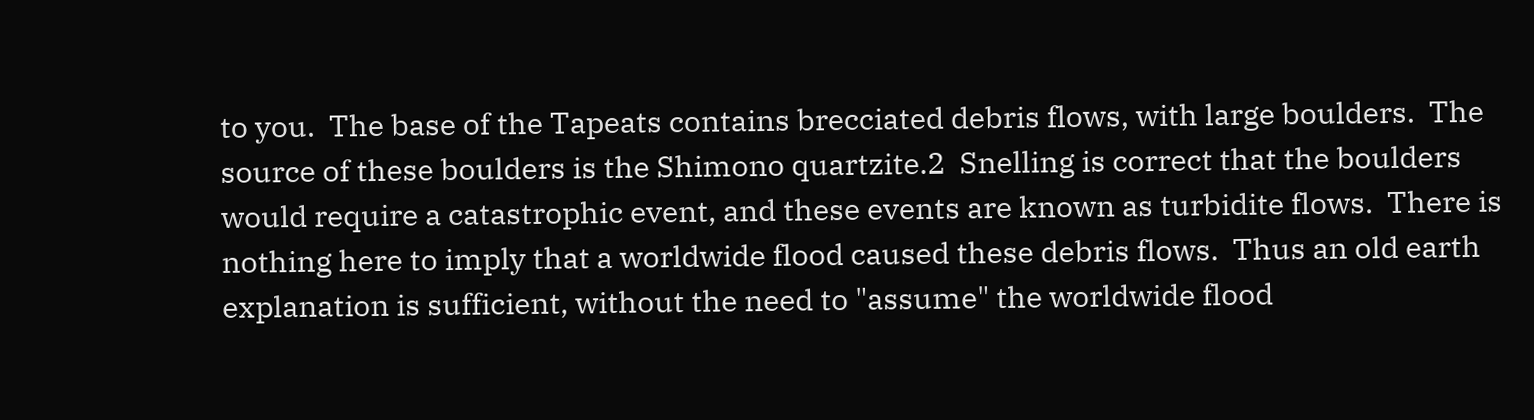to you.  The base of the Tapeats contains brecciated debris flows, with large boulders.  The source of these boulders is the Shimono quartzite.2  Snelling is correct that the boulders would require a catastrophic event, and these events are known as turbidite flows.  There is nothing here to imply that a worldwide flood caused these debris flows.  Thus an old earth explanation is sufficient, without the need to "assume" the worldwide flood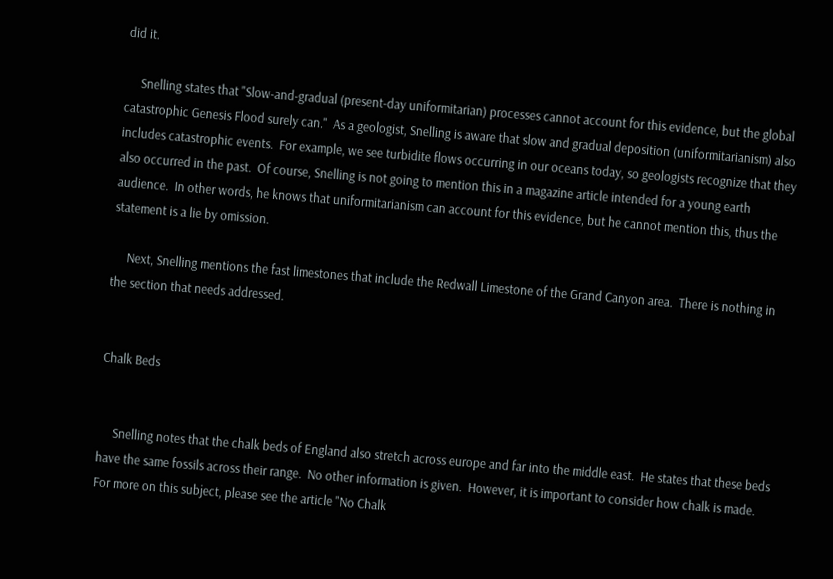did it.

     Snelling states that "Slow-and-gradual (present-day uniformitarian) processes cannot account for this evidence, but the global catastrophic Genesis Flood surely can."  As a geologist, Snelling is aware that slow and gradual deposition (uniformitarianism) also includes catastrophic events.  For example, we see turbidite flows occurring in our oceans today, so geologists recognize that they also occurred in the past.  Of course, Snelling is not going to mention this in a magazine article intended for a young earth audience.  In other words, he knows that uniformitarianism can account for this evidence, but he cannot mention this, thus the statement is a lie by omission.

     Next, Snelling mentions the fast limestones that include the Redwall Limestone of the Grand Canyon area.  There is nothing in the section that needs addressed.


Chalk Beds


     Snelling notes that the chalk beds of England also stretch across europe and far into the middle east.  He states that these beds have the same fossils across their range.  No other information is given.  However, it is important to consider how chalk is made.  For more on this subject, please see the article "No Chalk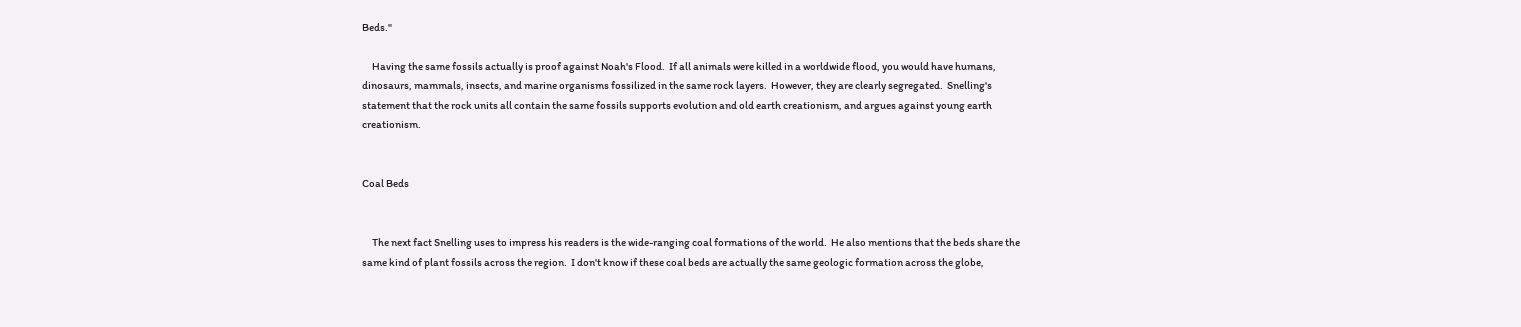Beds."

     Having the same fossils actually is proof against Noah's Flood.  If all animals were killed in a worldwide flood, you would have humans, dinosaurs, mammals, insects, and marine organisms fossilized in the same rock layers.  However, they are clearly segregated.  Snelling's statement that the rock units all contain the same fossils supports evolution and old earth creationism, and argues against young earth creationism.


Coal Beds


     The next fact Snelling uses to impress his readers is the wide-ranging coal formations of the world.  He also mentions that the beds share the same kind of plant fossils across the region.  I don't know if these coal beds are actually the same geologic formation across the globe,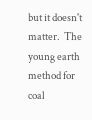but it doesn't matter.  The young earth method for coal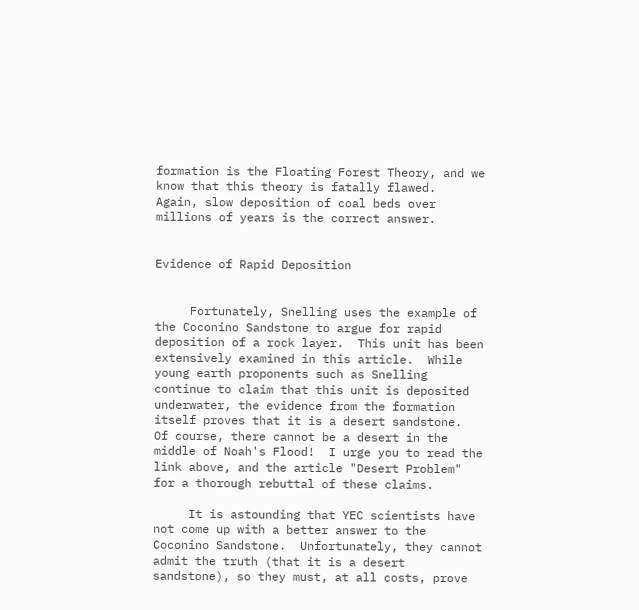formation is the Floating Forest Theory, and we know that this theory is fatally flawed.  Again, slow deposition of coal beds over millions of years is the correct answer.


Evidence of Rapid Deposition


     Fortunately, Snelling uses the example of the Coconino Sandstone to argue for rapid deposition of a rock layer.  This unit has been extensively examined in this article.  While young earth proponents such as Snelling continue to claim that this unit is deposited underwater, the evidence from the formation itself proves that it is a desert sandstone.  Of course, there cannot be a desert in the middle of Noah's Flood!  I urge you to read the link above, and the article "Desert Problem" for a thorough rebuttal of these claims.

     It is astounding that YEC scientists have not come up with a better answer to the Coconino Sandstone.  Unfortunately, they cannot admit the truth (that it is a desert sandstone), so they must, at all costs, prove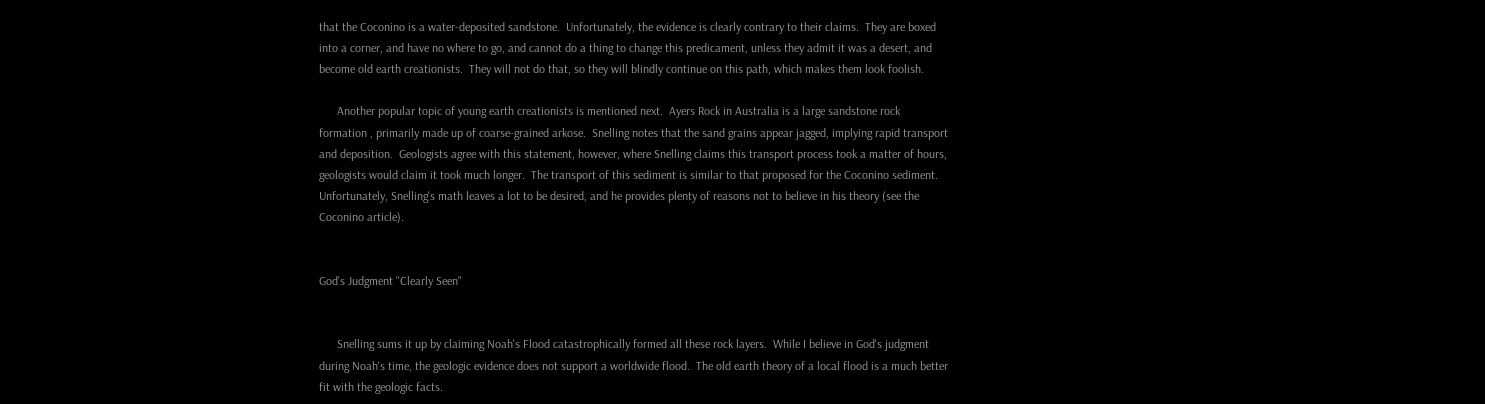that the Coconino is a water-deposited sandstone.  Unfortunately, the evidence is clearly contrary to their claims.  They are boxed into a corner, and have no where to go, and cannot do a thing to change this predicament, unless they admit it was a desert, and become old earth creationists.  They will not do that, so they will blindly continue on this path, which makes them look foolish.

      Another popular topic of young earth creationists is mentioned next.  Ayers Rock in Australia is a large sandstone rock formation , primarily made up of coarse-grained arkose.  Snelling notes that the sand grains appear jagged, implying rapid transport and deposition.  Geologists agree with this statement, however, where Snelling claims this transport process took a matter of hours, geologists would claim it took much longer.  The transport of this sediment is similar to that proposed for the Coconino sediment.  Unfortunately, Snelling's math leaves a lot to be desired, and he provides plenty of reasons not to believe in his theory (see the Coconino article).


God's Judgment "Clearly Seen"


      Snelling sums it up by claiming Noah's Flood catastrophically formed all these rock layers.  While I believe in God's judgment during Noah's time, the geologic evidence does not support a worldwide flood.  The old earth theory of a local flood is a much better fit with the geologic facts.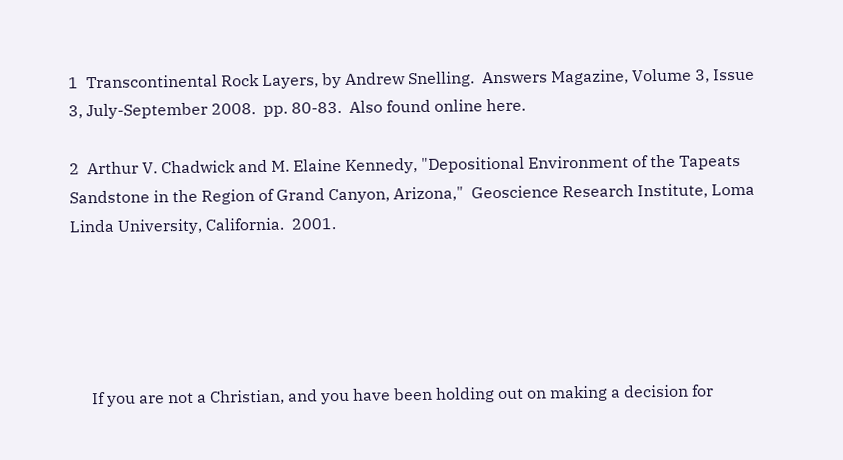1  Transcontinental Rock Layers, by Andrew Snelling.  Answers Magazine, Volume 3, Issue 3, July-September 2008.  pp. 80-83.  Also found online here.

2  Arthur V. Chadwick and M. Elaine Kennedy, "Depositional Environment of the Tapeats Sandstone in the Region of Grand Canyon, Arizona,"  Geoscience Research Institute, Loma Linda University, California.  2001.





     If you are not a Christian, and you have been holding out on making a decision for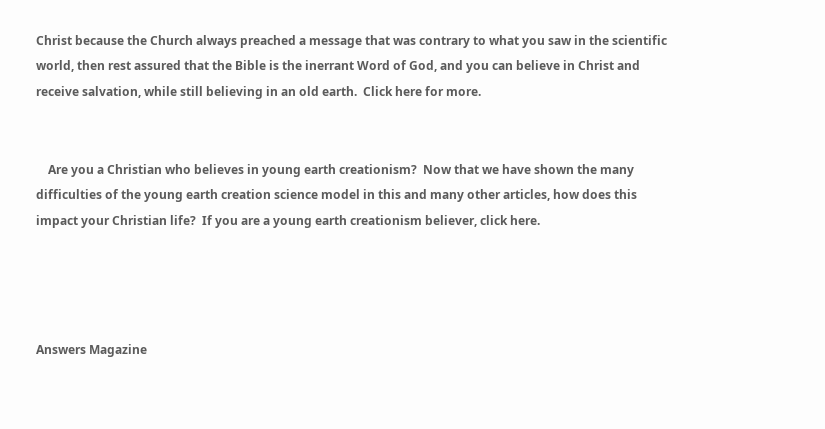Christ because the Church always preached a message that was contrary to what you saw in the scientific world, then rest assured that the Bible is the inerrant Word of God, and you can believe in Christ and receive salvation, while still believing in an old earth.  Click here for more.


    Are you a Christian who believes in young earth creationism?  Now that we have shown the many difficulties of the young earth creation science model in this and many other articles, how does this impact your Christian life?  If you are a young earth creationism believer, click here.




Answers Magazine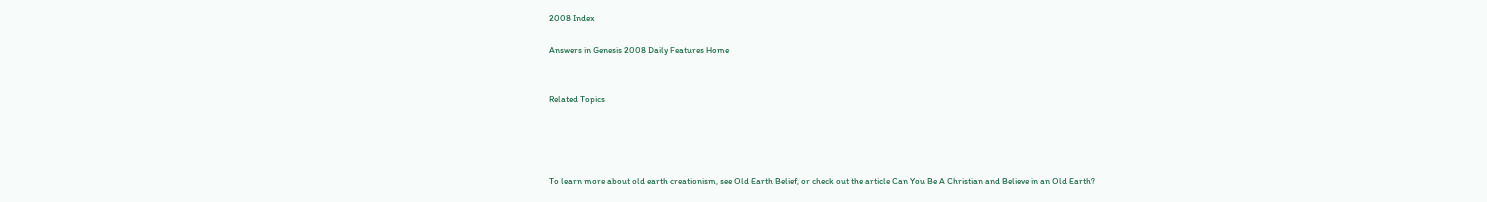2008 Index

Answers in Genesis 2008 Daily Features Home


Related Topics




To learn more about old earth creationism, see Old Earth Belief, or check out the article Can You Be A Christian and Believe in an Old Earth?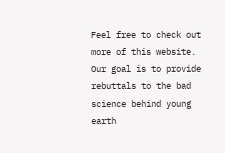Feel free to check out more of this website.  Our goal is to provide rebuttals to the bad science behind young earth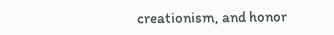creationism, and honor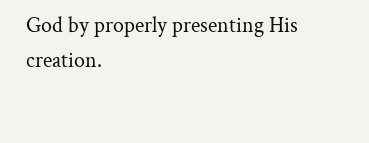God by properly presenting His creation.